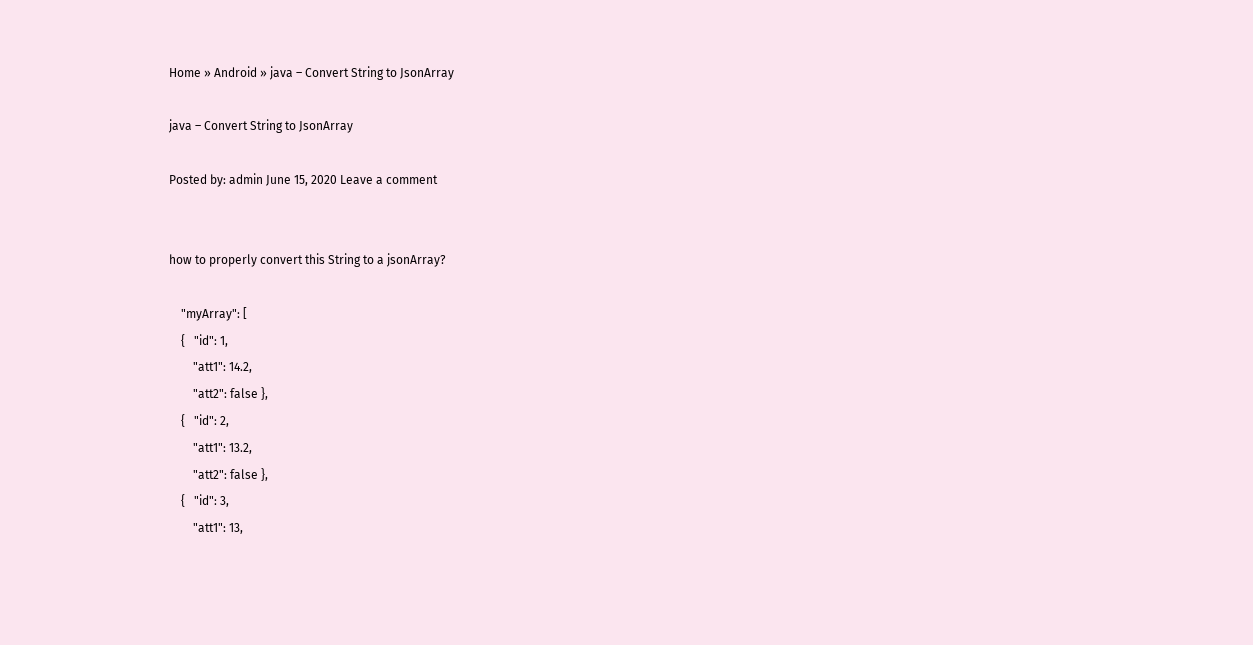Home » Android » java – Convert String to JsonArray

java – Convert String to JsonArray

Posted by: admin June 15, 2020 Leave a comment


how to properly convert this String to a jsonArray?

    "myArray": [
    {   "id": 1,
        "att1": 14.2,
        "att2": false },
    {   "id": 2,
        "att1": 13.2,
        "att2": false },
    {   "id": 3,
        "att1": 13,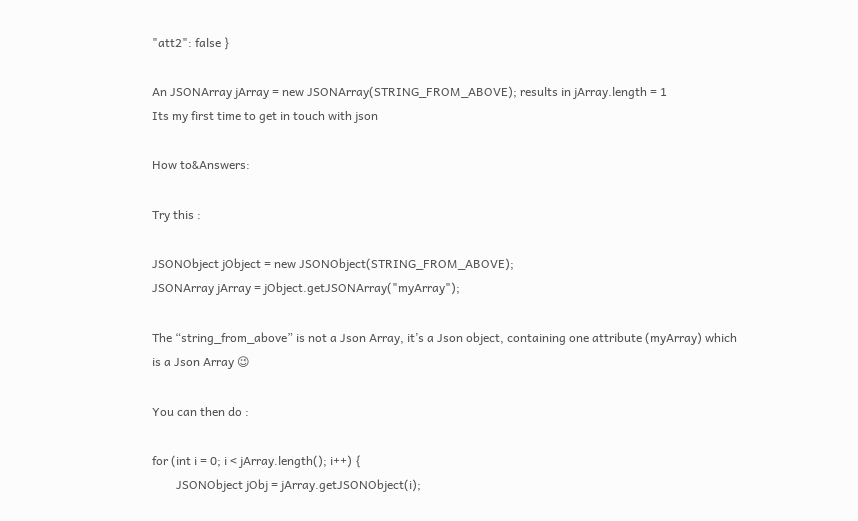"att2": false }

An JSONArray jArray = new JSONArray(STRING_FROM_ABOVE); results in jArray.length = 1
Its my first time to get in touch with json

How to&Answers:

Try this :

JSONObject jObject = new JSONObject(STRING_FROM_ABOVE);
JSONArray jArray = jObject.getJSONArray("myArray");

The “string_from_above” is not a Json Array, it’s a Json object, containing one attribute (myArray) which is a Json Array 😉

You can then do :

for (int i = 0; i < jArray.length(); i++) {
        JSONObject jObj = jArray.getJSONObject(i);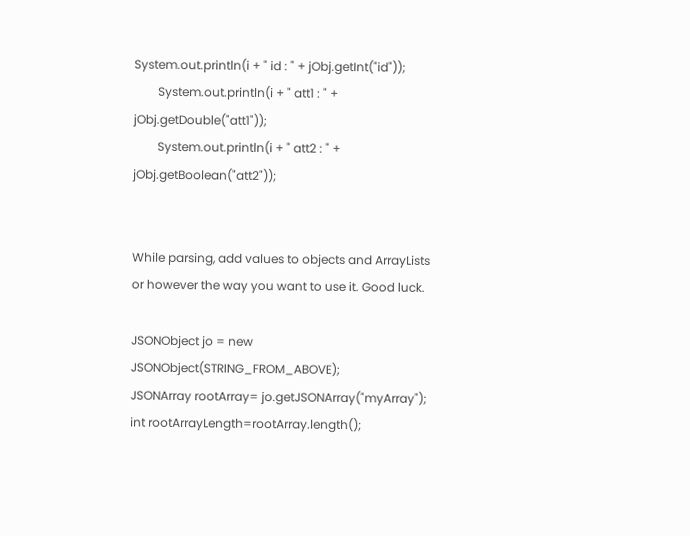System.out.println(i + " id : " + jObj.getInt("id"));
        System.out.println(i + " att1 : " + jObj.getDouble("att1"));
        System.out.println(i + " att2 : " + jObj.getBoolean("att2"));


While parsing, add values to objects and ArrayLists or however the way you want to use it. Good luck.

JSONObject jo = new JSONObject(STRING_FROM_ABOVE);
JSONArray rootArray= jo.getJSONArray("myArray");
int rootArrayLength=rootArray.length();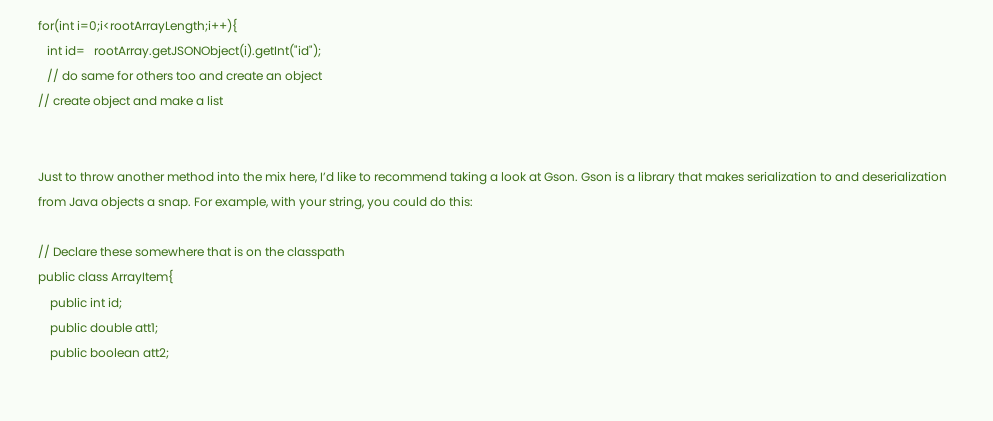for(int i=0;i<rootArrayLength;i++){
   int id=   rootArray.getJSONObject(i).getInt("id");
   // do same for others too and create an object
// create object and make a list


Just to throw another method into the mix here, I’d like to recommend taking a look at Gson. Gson is a library that makes serialization to and deserialization from Java objects a snap. For example, with your string, you could do this:

// Declare these somewhere that is on the classpath
public class ArrayItem{
    public int id;
    public double att1;
    public boolean att2;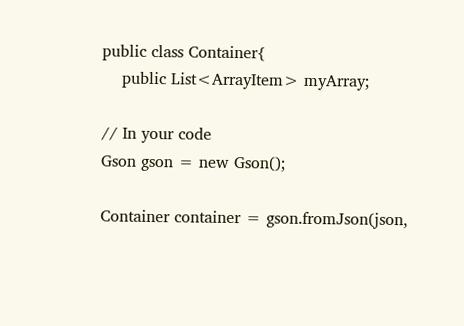public class Container{
    public List<ArrayItem> myArray;

// In your code
Gson gson = new Gson();

Container container = gson.fromJson(json,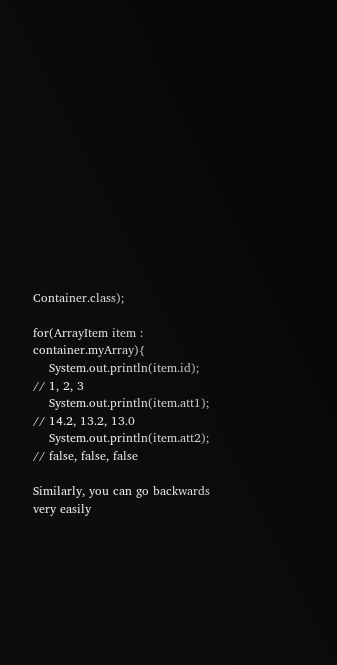Container.class);

for(ArrayItem item : container.myArray){
    System.out.println(item.id);  // 1, 2, 3
    System.out.println(item.att1);  // 14.2, 13.2, 13.0
    System.out.println(item.att2);  // false, false, false

Similarly, you can go backwards very easily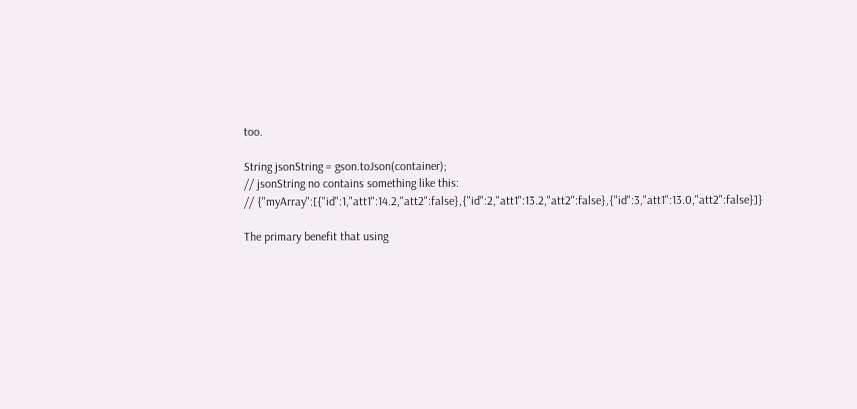too.

String jsonString = gson.toJson(container);
// jsonString no contains something like this:
// {"myArray":[{"id":1,"att1":14.2,"att2":false},{"id":2,"att1":13.2,"att2":false},{"id":3,"att1":13.0,"att2":false}]}

The primary benefit that using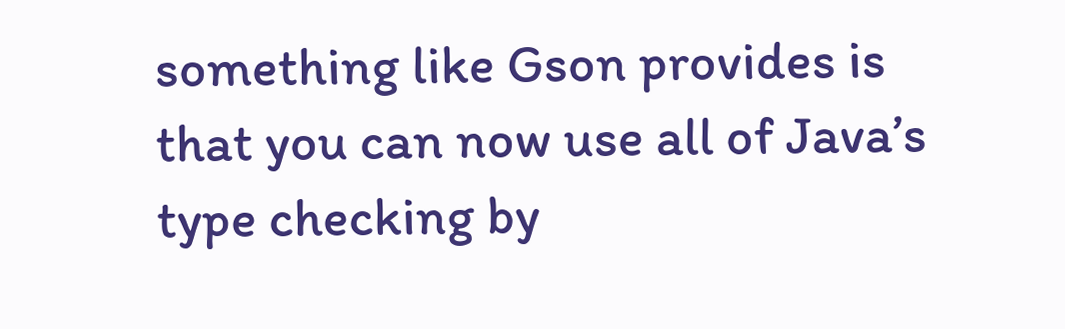something like Gson provides is that you can now use all of Java’s type checking by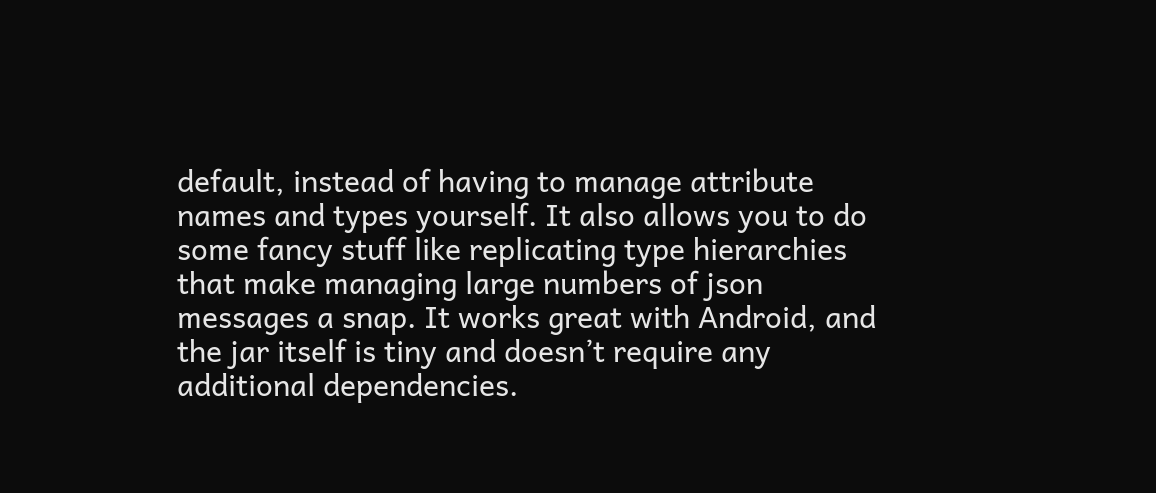default, instead of having to manage attribute names and types yourself. It also allows you to do some fancy stuff like replicating type hierarchies that make managing large numbers of json messages a snap. It works great with Android, and the jar itself is tiny and doesn’t require any additional dependencies.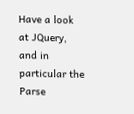Have a look at JQuery, and in particular the Parse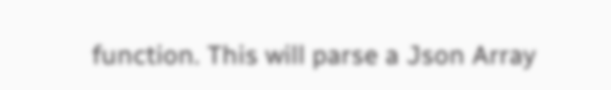function. This will parse a Json Array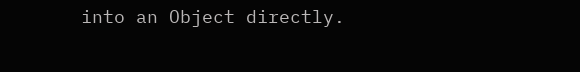into an Object directly.